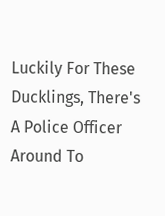Luckily For These Ducklings, There's A Police Officer Around To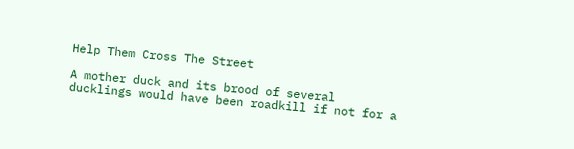Help Them Cross The Street

A mother duck and its brood of several ducklings would have been roadkill if not for a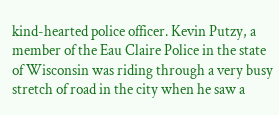kind-hearted police officer. Kevin Putzy, a member of the Eau Claire Police in the state of Wisconsin was riding through a very busy stretch of road in the city when he saw a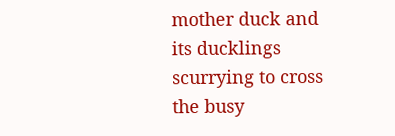mother duck and its ducklings scurrying to cross the busy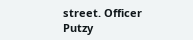street. Officer Putzy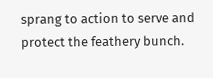sprang to action to serve and protect the feathery bunch.